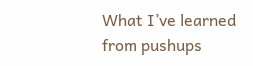What I’ve learned from pushups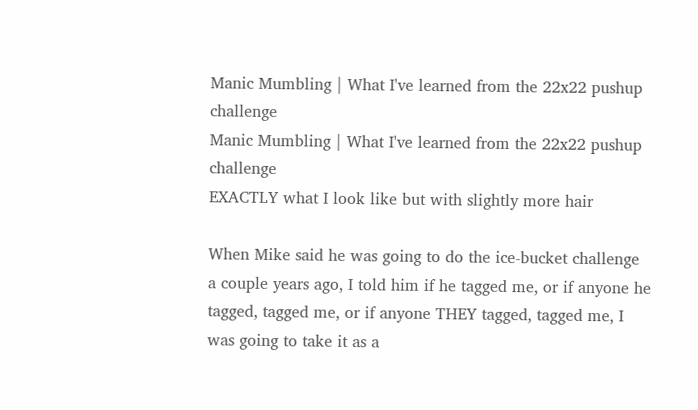Manic Mumbling | What I've learned from the 22x22 pushup challenge
Manic Mumbling | What I've learned from the 22x22 pushup challenge
EXACTLY what I look like but with slightly more hair

When Mike said he was going to do the ice-bucket challenge a couple years ago, I told him if he tagged me, or if anyone he tagged, tagged me, or if anyone THEY tagged, tagged me, I was going to take it as a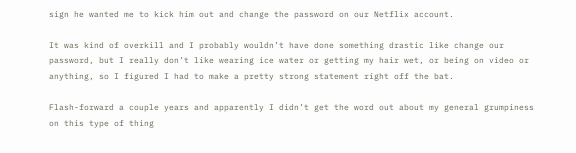sign he wanted me to kick him out and change the password on our Netflix account.

It was kind of overkill and I probably wouldn’t have done something drastic like change our password, but I really don’t like wearing ice water or getting my hair wet, or being on video or anything, so I figured I had to make a pretty strong statement right off the bat.

Flash-forward a couple years and apparently I didn’t get the word out about my general grumpiness on this type of thing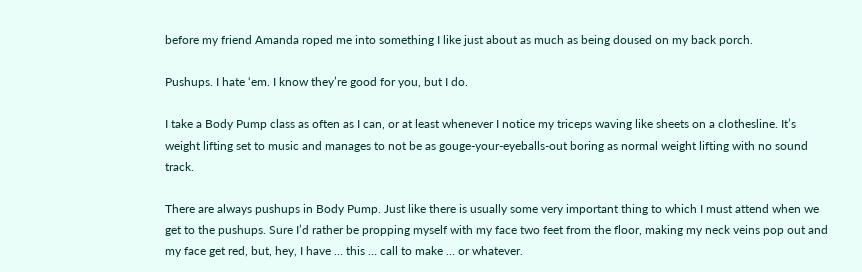before my friend Amanda roped me into something I like just about as much as being doused on my back porch.

Pushups. I hate ‘em. I know they’re good for you, but I do.

I take a Body Pump class as often as I can, or at least whenever I notice my triceps waving like sheets on a clothesline. It’s weight lifting set to music and manages to not be as gouge-your-eyeballs-out boring as normal weight lifting with no sound track.

There are always pushups in Body Pump. Just like there is usually some very important thing to which I must attend when we get to the pushups. Sure I’d rather be propping myself with my face two feet from the floor, making my neck veins pop out and my face get red, but, hey, I have … this … call to make … or whatever.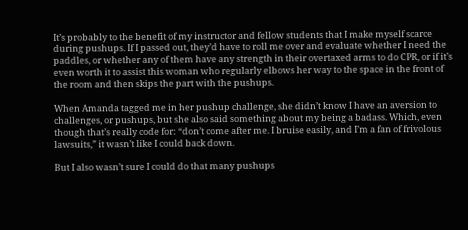It’s probably to the benefit of my instructor and fellow students that I make myself scarce during pushups. If I passed out, they’d have to roll me over and evaluate whether I need the paddles, or whether any of them have any strength in their overtaxed arms to do CPR, or if it’s even worth it to assist this woman who regularly elbows her way to the space in the front of the room and then skips the part with the pushups.

When Amanda tagged me in her pushup challenge, she didn’t know I have an aversion to challenges, or pushups, but she also said something about my being a badass. Which, even though that’s really code for: “don’t come after me. I bruise easily, and I’m a fan of frivolous lawsuits,” it wasn’t like I could back down.

But I also wasn’t sure I could do that many pushups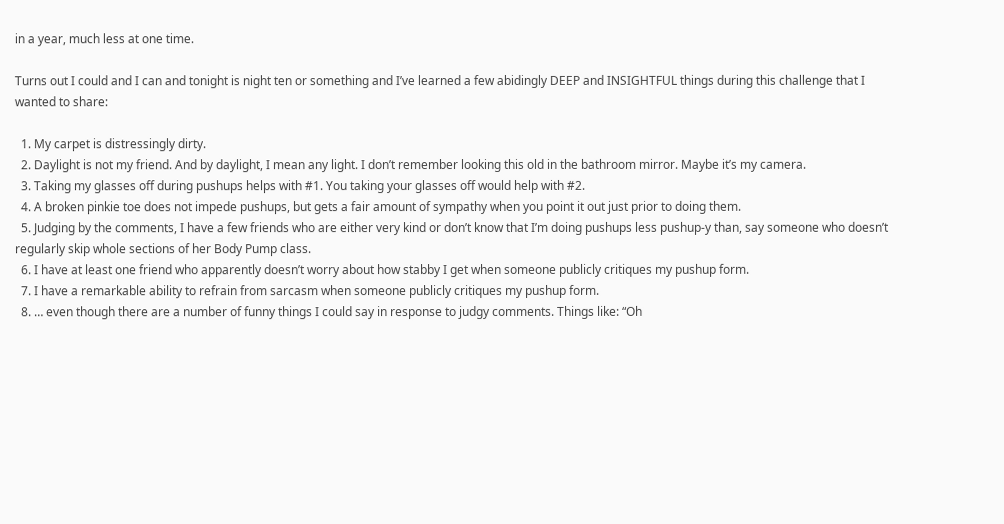in a year, much less at one time.

Turns out I could and I can and tonight is night ten or something and I’ve learned a few abidingly DEEP and INSIGHTFUL things during this challenge that I wanted to share:

  1. My carpet is distressingly dirty.
  2. Daylight is not my friend. And by daylight, I mean any light. I don’t remember looking this old in the bathroom mirror. Maybe it’s my camera.
  3. Taking my glasses off during pushups helps with #1. You taking your glasses off would help with #2.
  4. A broken pinkie toe does not impede pushups, but gets a fair amount of sympathy when you point it out just prior to doing them.
  5. Judging by the comments, I have a few friends who are either very kind or don’t know that I’m doing pushups less pushup-y than, say someone who doesn’t regularly skip whole sections of her Body Pump class.
  6. I have at least one friend who apparently doesn’t worry about how stabby I get when someone publicly critiques my pushup form.
  7. I have a remarkable ability to refrain from sarcasm when someone publicly critiques my pushup form.
  8. … even though there are a number of funny things I could say in response to judgy comments. Things like: “Oh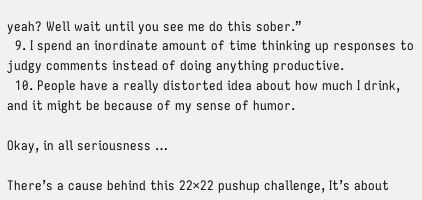yeah? Well wait until you see me do this sober.”
  9. I spend an inordinate amount of time thinking up responses to judgy comments instead of doing anything productive.
  10. People have a really distorted idea about how much I drink, and it might be because of my sense of humor.

Okay, in all seriousness …

There’s a cause behind this 22×22 pushup challenge, It’s about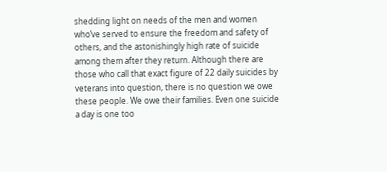shedding light on needs of the men and women who’ve served to ensure the freedom and safety of others, and the astonishingly high rate of suicide among them after they return. Although there are those who call that exact figure of 22 daily suicides by veterans into question, there is no question we owe these people. We owe their families. Even one suicide a day is one too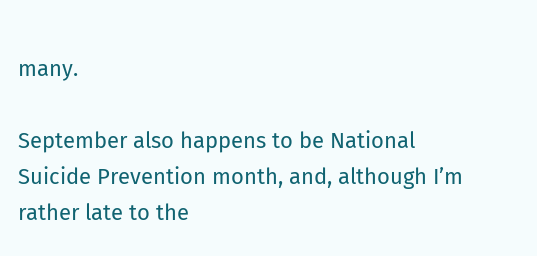many.

September also happens to be National Suicide Prevention month, and, although I’m rather late to the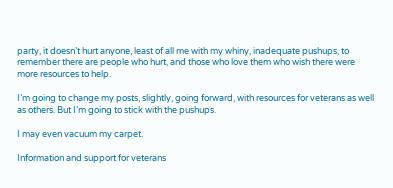party, it doesn’t hurt anyone, least of all me with my whiny, inadequate pushups, to remember there are people who hurt, and those who love them who wish there were more resources to help.

I’m going to change my posts, slightly, going forward, with resources for veterans as well as others. But I’m going to stick with the pushups.

I may even vacuum my carpet.

Information and support for veterans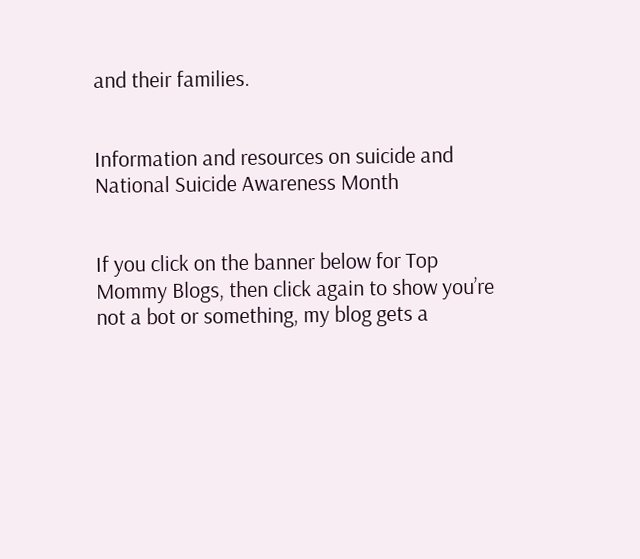and their families.


Information and resources on suicide and National Suicide Awareness Month


If you click on the banner below for Top Mommy Blogs, then click again to show you’re not a bot or something, my blog gets a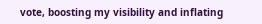vote, boosting my visibility and inflating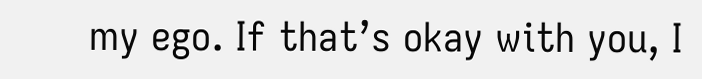my ego. If that’s okay with you, I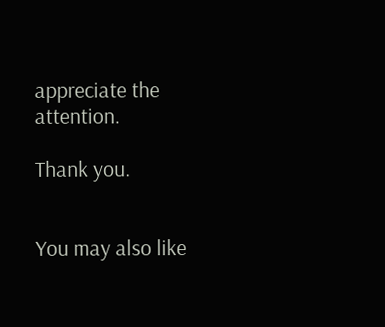appreciate the attention.

Thank you.


You may also like